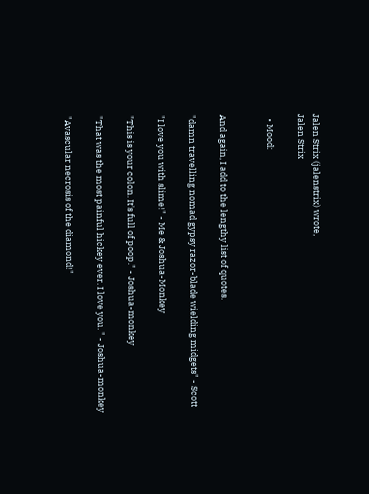Jalen Strix (jalenstrix) wrote,
Jalen Strix

  • Mood:


And again, I add to the lengthy list of quotes.

"damn travelling nomad gypsy razor-blade wielding midgets" - Scott

"I love you with slime!" - Me & Joshua-Monkey

"This is your colon. It's full of poop." - Joshua-monkey

"That was the most painful hickey ever. I love you. " - Joshua-monkey

"Avascular necrosis of the diamond!"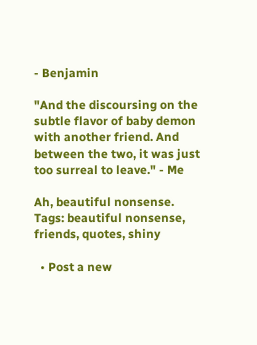- Benjamin

"And the discoursing on the subtle flavor of baby demon with another friend. And between the two, it was just too surreal to leave." - Me

Ah, beautiful nonsense.
Tags: beautiful nonsense, friends, quotes, shiny

  • Post a new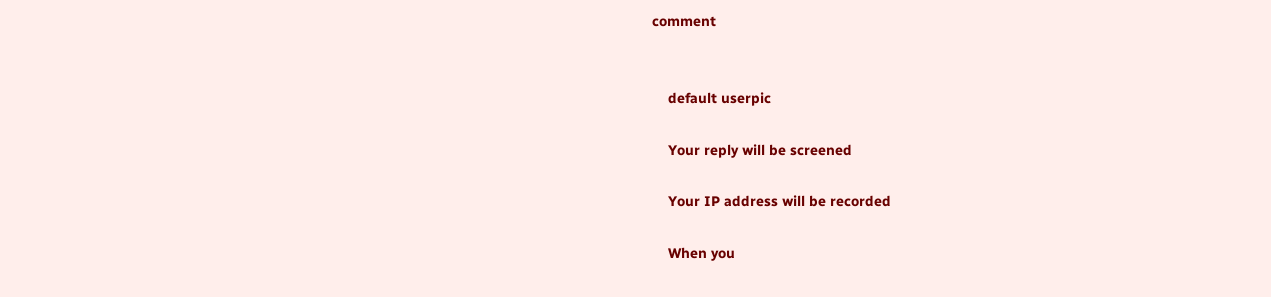comment


    default userpic

    Your reply will be screened

    Your IP address will be recorded

    When you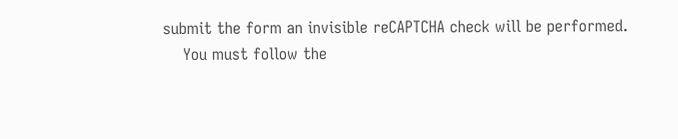submit the form an invisible reCAPTCHA check will be performed.
    You must follow the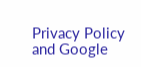Privacy Policy and Google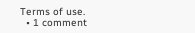Terms of use.
  • 1 comment